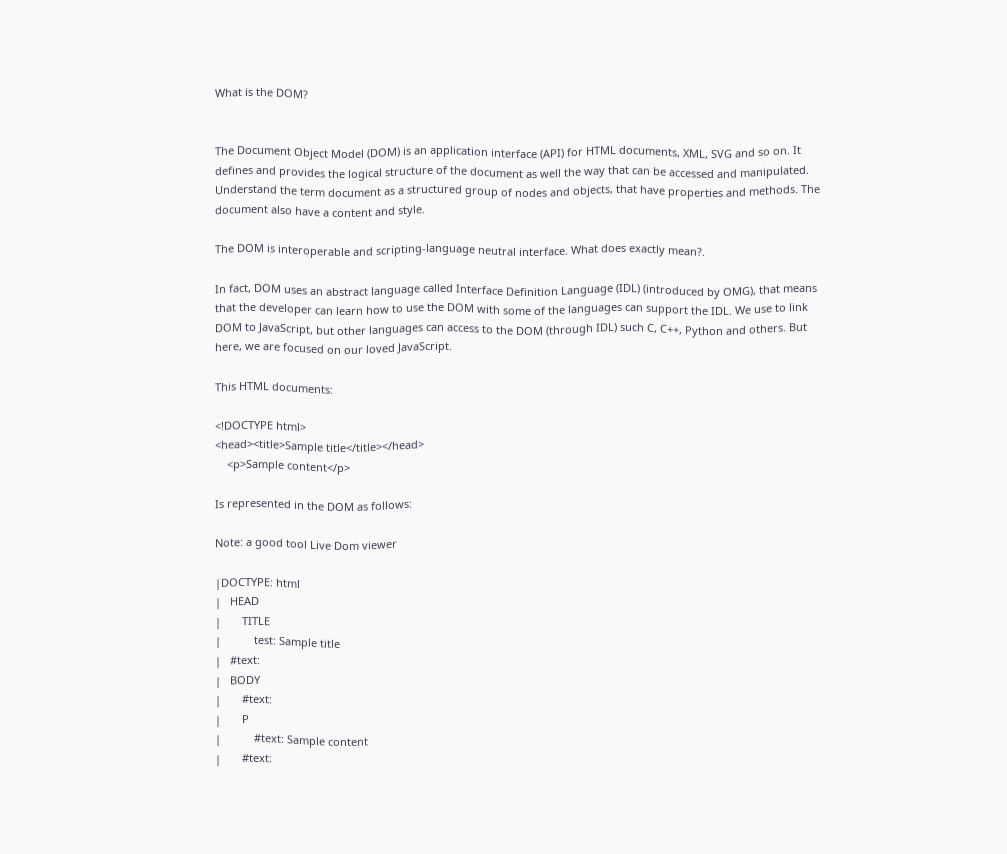What is the DOM?


The Document Object Model (DOM) is an application interface (API) for HTML documents, XML, SVG and so on. It defines and provides the logical structure of the document as well the way that can be accessed and manipulated. Understand the term document as a structured group of nodes and objects, that have properties and methods. The document also have a content and style.

The DOM is interoperable and scripting-language neutral interface. What does exactly mean?.

In fact, DOM uses an abstract language called Interface Definition Language (IDL) (introduced by OMG), that means that the developer can learn how to use the DOM with some of the languages can support the IDL. We use to link DOM to JavaScript, but other languages can access to the DOM (through IDL) such C, C++, Python and others. But here, we are focused on our loved JavaScript.

This HTML documents:

<!DOCTYPE html>
<head><title>Sample title</title></head>
    <p>Sample content</p>

Is represented in the DOM as follows:

Note: a good tool Live Dom viewer

|DOCTYPE: html
|   HEAD
|       TITLE
|           test: Sample title
|   #text:
|   BODY
|       #text:
|       P
|           #text: Sample content
|       #text: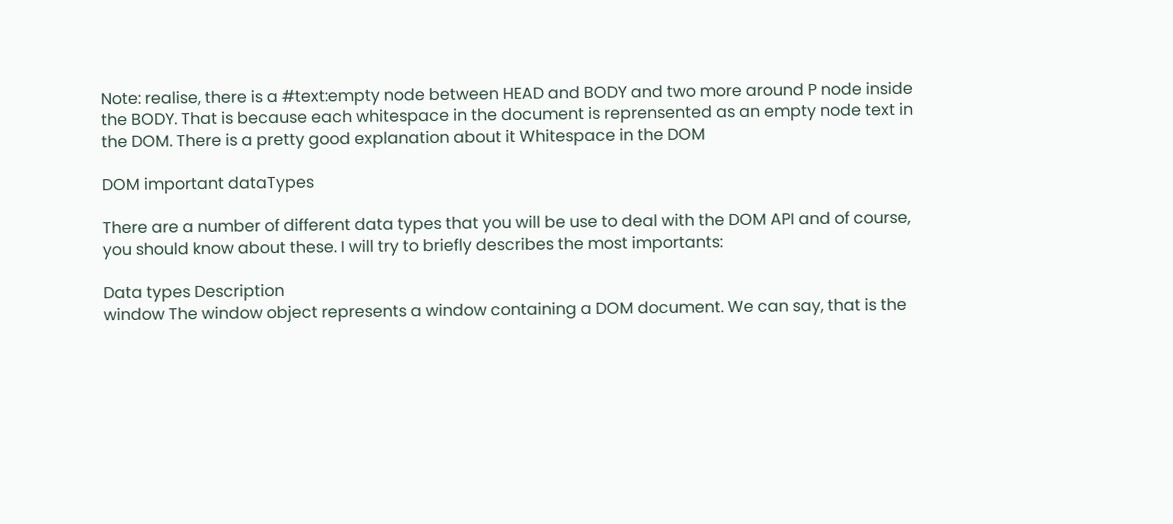Note: realise, there is a #text:empty node between HEAD and BODY and two more around P node inside the BODY. That is because each whitespace in the document is reprensented as an empty node text in the DOM. There is a pretty good explanation about it Whitespace in the DOM

DOM important dataTypes

There are a number of different data types that you will be use to deal with the DOM API and of course, you should know about these. I will try to briefly describes the most importants:

Data types Description
window The window object represents a window containing a DOM document. We can say, that is the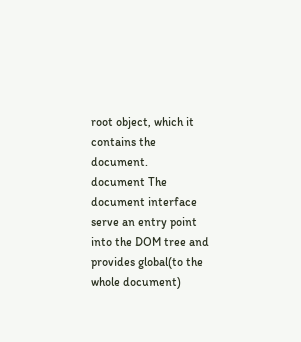root object, which it contains the document.
document The document interface serve an entry point into the DOM tree and provides global(to the whole document)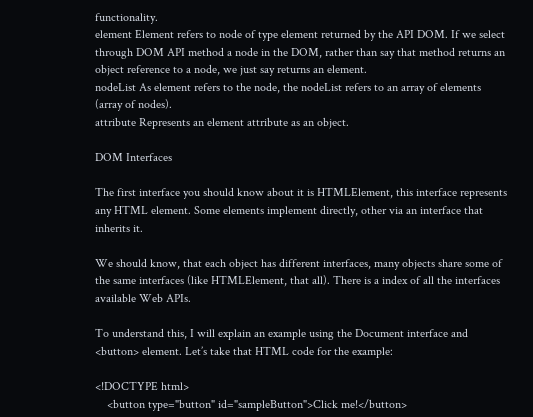functionality.
element Element refers to node of type element returned by the API DOM. If we select through DOM API method a node in the DOM, rather than say that method returns an object reference to a node, we just say returns an element.
nodeList As element refers to the node, the nodeList refers to an array of elements (array of nodes).
attribute Represents an element attribute as an object.

DOM Interfaces

The first interface you should know about it is HTMLElement, this interface represents any HTML element. Some elements implement directly, other via an interface that inherits it.

We should know, that each object has different interfaces, many objects share some of the same interfaces (like HTMLElement, that all). There is a index of all the interfaces available Web APIs.

To understand this, I will explain an example using the Document interface and <button> element. Let’s take that HTML code for the example:

<!DOCTYPE html>
    <button type="button" id="sampleButton">Click me!</button>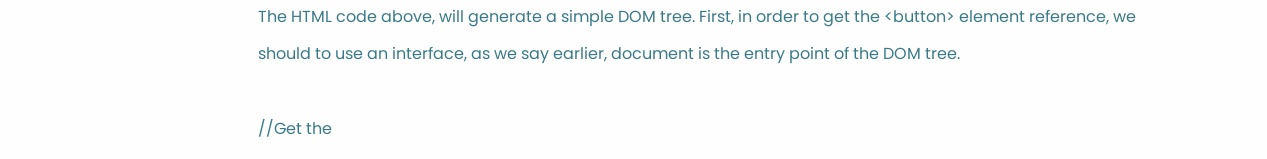The HTML code above, will generate a simple DOM tree. First, in order to get the <button> element reference, we should to use an interface, as we say earlier, document is the entry point of the DOM tree.

//Get the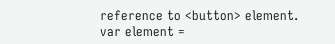reference to <button> element.
var element =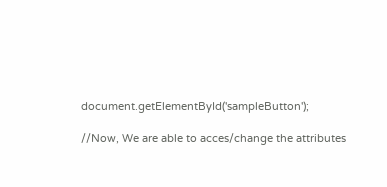document.getElementById('sampleButton');

//Now, We are able to acces/change the attributes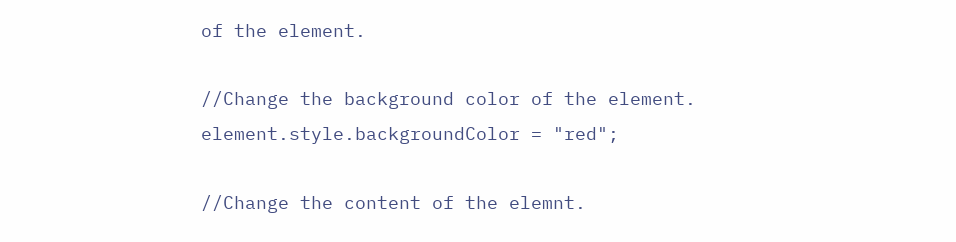of the element.

//Change the background color of the element.
element.style.backgroundColor = "red";

//Change the content of the elemnt.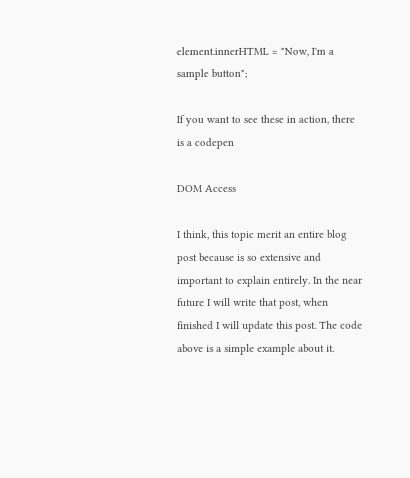element.innerHTML = "Now, I'm a sample button";

If you want to see these in action, there is a codepen

DOM Access

I think, this topic merit an entire blog post because is so extensive and important to explain entirely. In the near future I will write that post, when finished I will update this post. The code above is a simple example about it.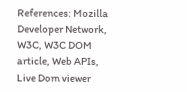References: Mozilla Developer Network, W3C, W3C DOM article, Web APIs, Live Dom viewer